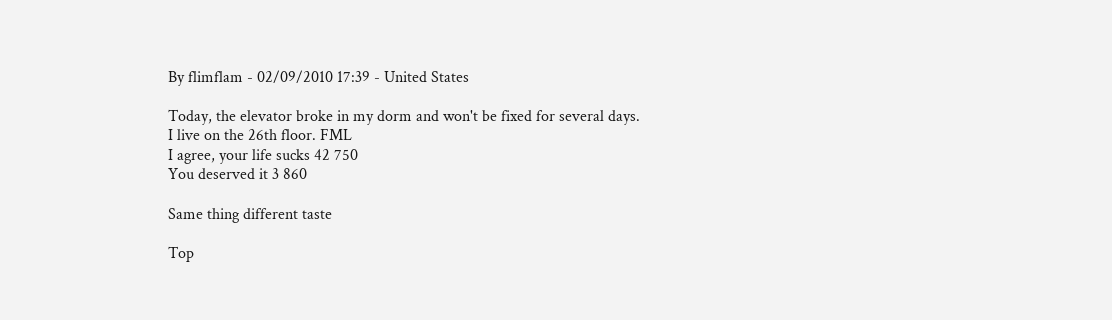By flimflam - 02/09/2010 17:39 - United States

Today, the elevator broke in my dorm and won't be fixed for several days. I live on the 26th floor. FML
I agree, your life sucks 42 750
You deserved it 3 860

Same thing different taste

Top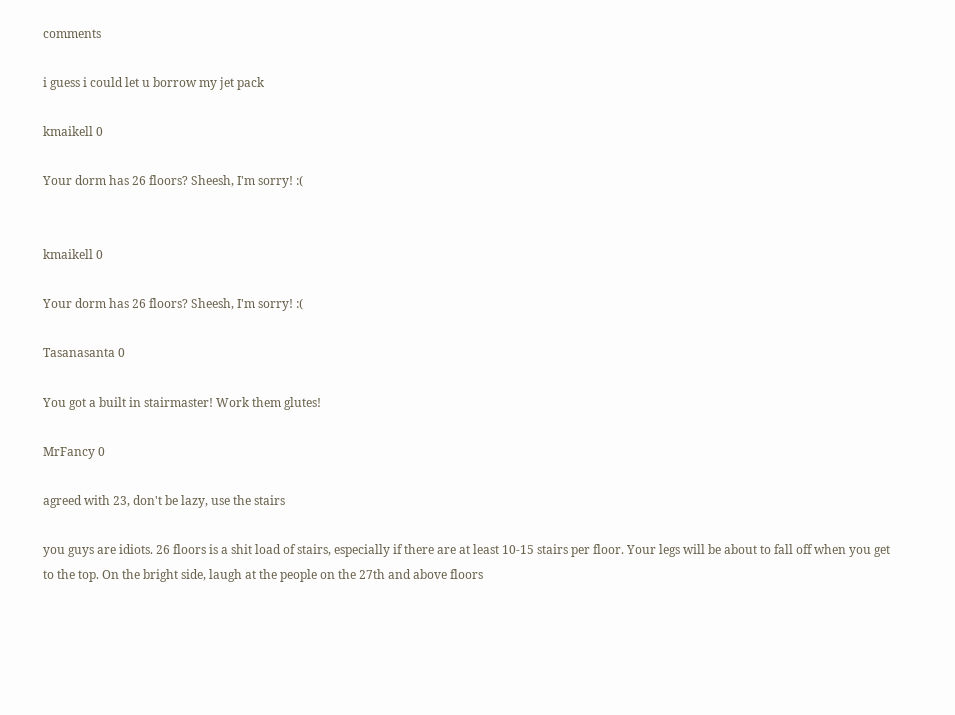comments

i guess i could let u borrow my jet pack

kmaikell 0

Your dorm has 26 floors? Sheesh, I'm sorry! :(


kmaikell 0

Your dorm has 26 floors? Sheesh, I'm sorry! :(

Tasanasanta 0

You got a built in stairmaster! Work them glutes!

MrFancy 0

agreed with 23, don't be lazy, use the stairs

you guys are idiots. 26 floors is a shit load of stairs, especially if there are at least 10-15 stairs per floor. Your legs will be about to fall off when you get to the top. On the bright side, laugh at the people on the 27th and above floors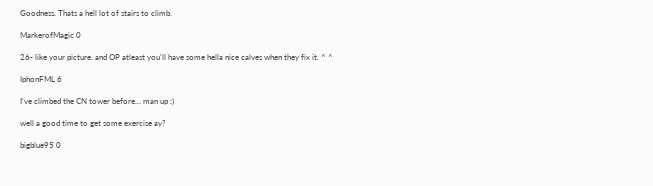Goodness. Thats a hell lot of stairs to climb.

MarkerofMagic 0

26- like your picture. and OP atleast you'll have some hella nice calves when they fix it. ^ ^

IphonFML 6

I've climbed the CN tower before... man up :)

well a good time to get some exercise ay?

bigblue95 0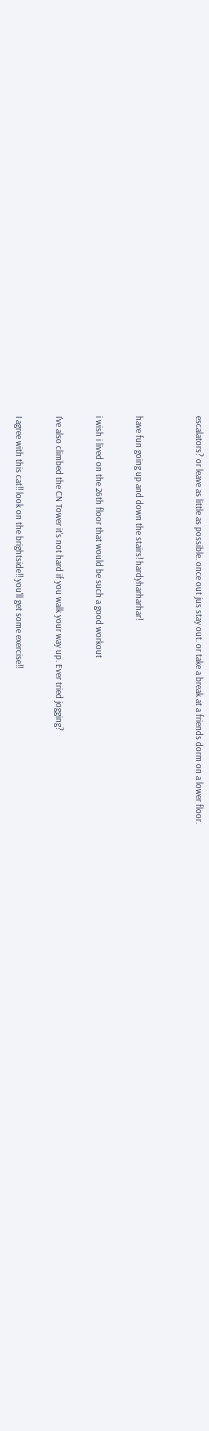escalators? or leave as little as possible. once out jus stay out. or take a break at a friends dorm on a lower floor.


have fun going up and down the stairs! hardyharharhar!

i wish i lived on the 26th floor that would be such a good workout

I've also climbed the CN Tower it's not hard if you walk your way up. Ever tried jogging?

I agree with this cat!! look on the brightside!! you'll get some exercise!!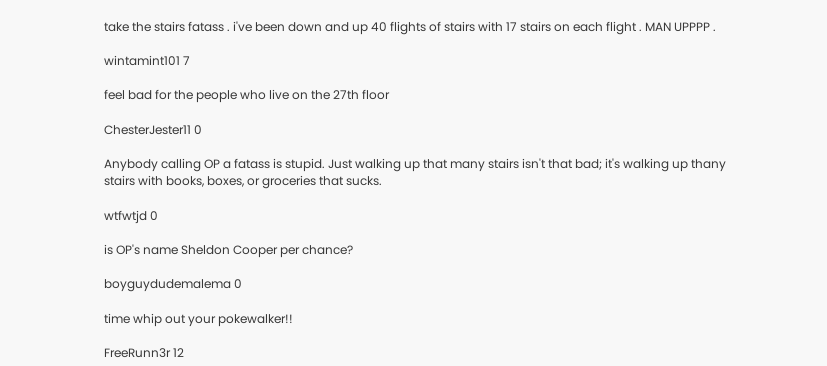take the stairs fatass . i've been down and up 40 flights of stairs with 17 stairs on each flight . MAN UPPPP .

wintamint101 7

feel bad for the people who live on the 27th floor

ChesterJester11 0

Anybody calling OP a fatass is stupid. Just walking up that many stairs isn't that bad; it's walking up thany stairs with books, boxes, or groceries that sucks.

wtfwtjd 0

is OP's name Sheldon Cooper per chance?

boyguydudemalema 0

time whip out your pokewalker!!

FreeRunn3r 12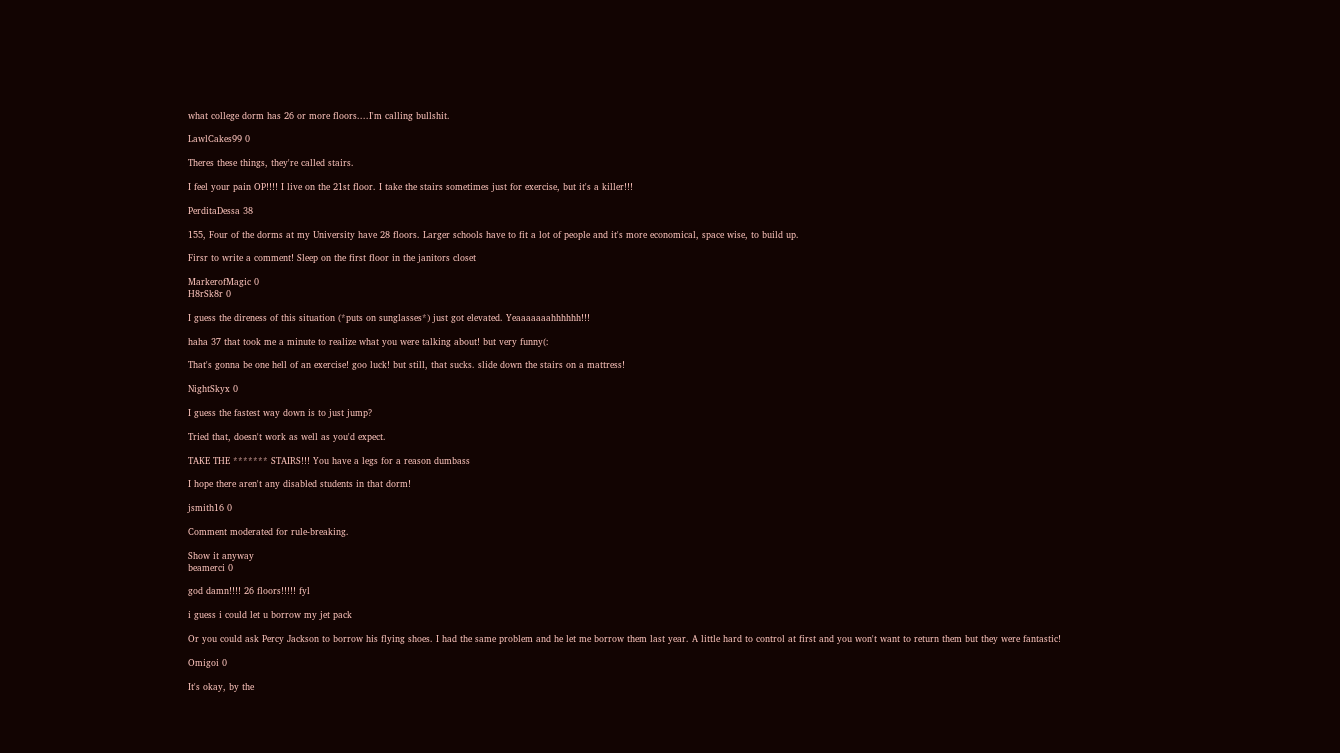what college dorm has 26 or more floors....I'm calling bullshit.

LawlCakes99 0

Theres these things, they're called stairs.

I feel your pain OP!!!! I live on the 21st floor. I take the stairs sometimes just for exercise, but it's a killer!!!

PerditaDessa 38

155, Four of the dorms at my University have 28 floors. Larger schools have to fit a lot of people and it's more economical, space wise, to build up.

Firsr to write a comment! Sleep on the first floor in the janitors closet

MarkerofMagic 0
H8rSk8r 0

I guess the direness of this situation (*puts on sunglasses*) just got elevated. Yeaaaaaaahhhhhh!!!

haha 37 that took me a minute to realize what you were talking about! but very funny(:

That's gonna be one hell of an exercise! goo luck! but still, that sucks. slide down the stairs on a mattress!

NightSkyx 0

I guess the fastest way down is to just jump?

Tried that, doesn't work as well as you'd expect.

TAKE THE ******* STAIRS!!! You have a legs for a reason dumbass

I hope there aren't any disabled students in that dorm!

jsmith16 0

Comment moderated for rule-breaking.

Show it anyway
beamerci 0

god damn!!!! 26 floors!!!!! fyl

i guess i could let u borrow my jet pack

Or you could ask Percy Jackson to borrow his flying shoes. I had the same problem and he let me borrow them last year. A little hard to control at first and you won't want to return them but they were fantastic!

Omigoi 0

It's okay, by the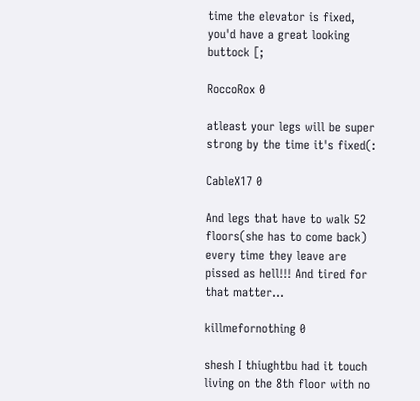time the elevator is fixed, you'd have a great looking buttock [;

RoccoRox 0

atleast your legs will be super strong by the time it's fixed(:

CableX17 0

And legs that have to walk 52 floors(she has to come back) every time they leave are pissed as hell!!! And tired for that matter...

killmefornothing 0

shesh I thiughtbu had it touch living on the 8th floor with no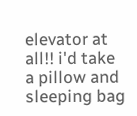elevator at all!! i'd take a pillow and sleeping bag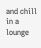and chill in a lounge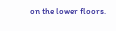on the lower floors.